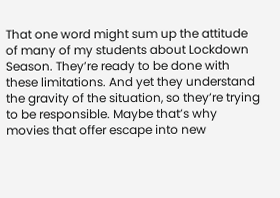That one word might sum up the attitude of many of my students about Lockdown Season. They’re ready to be done with these limitations. And yet they understand the gravity of the situation, so they’re trying to be responsible. Maybe that’s why movies that offer escape into new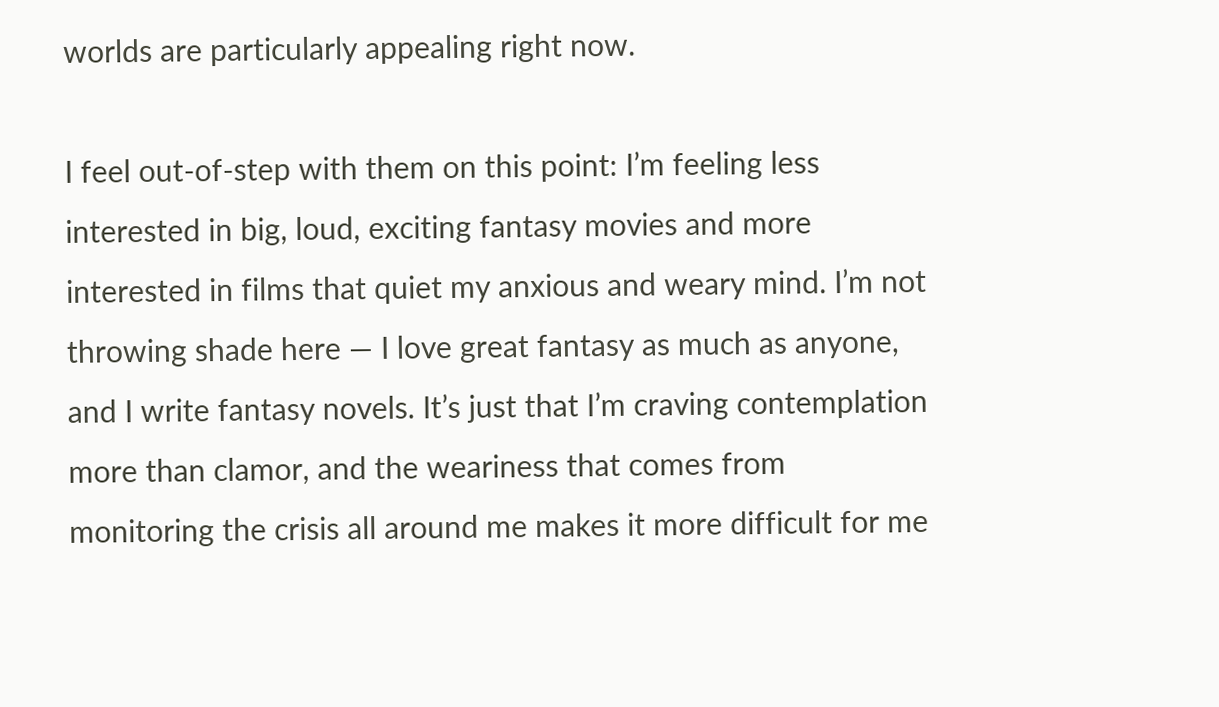worlds are particularly appealing right now.

I feel out-of-step with them on this point: I’m feeling less interested in big, loud, exciting fantasy movies and more interested in films that quiet my anxious and weary mind. I’m not throwing shade here — I love great fantasy as much as anyone, and I write fantasy novels. It’s just that I’m craving contemplation more than clamor, and the weariness that comes from monitoring the crisis all around me makes it more difficult for me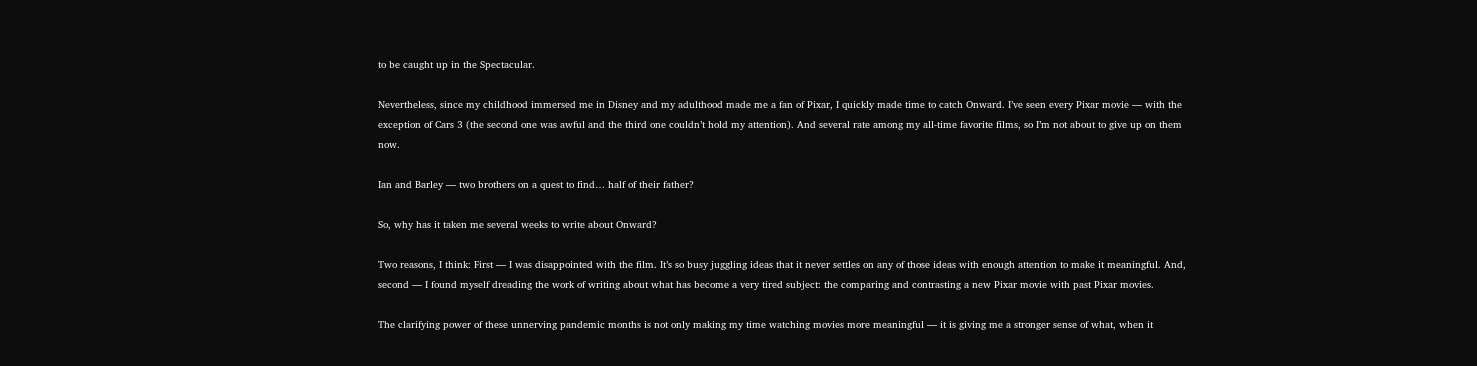to be caught up in the Spectacular.

Nevertheless, since my childhood immersed me in Disney and my adulthood made me a fan of Pixar, I quickly made time to catch Onward. I’ve seen every Pixar movie — with the exception of Cars 3 (the second one was awful and the third one couldn’t hold my attention). And several rate among my all-time favorite films, so I’m not about to give up on them now.

Ian and Barley — two brothers on a quest to find… half of their father?

So, why has it taken me several weeks to write about Onward?

Two reasons, I think: First — I was disappointed with the film. It’s so busy juggling ideas that it never settles on any of those ideas with enough attention to make it meaningful. And, second — I found myself dreading the work of writing about what has become a very tired subject: the comparing and contrasting a new Pixar movie with past Pixar movies.

The clarifying power of these unnerving pandemic months is not only making my time watching movies more meaningful — it is giving me a stronger sense of what, when it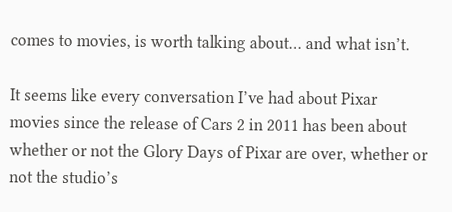comes to movies, is worth talking about… and what isn’t.

It seems like every conversation I’ve had about Pixar movies since the release of Cars 2 in 2011 has been about whether or not the Glory Days of Pixar are over, whether or not the studio’s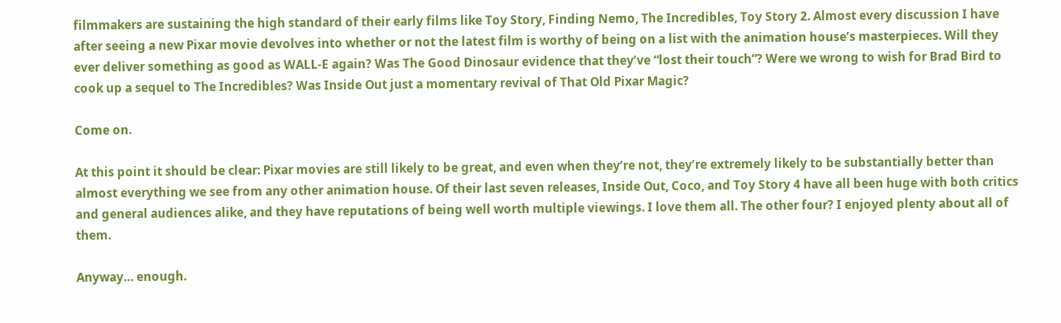filmmakers are sustaining the high standard of their early films like Toy Story, Finding Nemo, The Incredibles, Toy Story 2. Almost every discussion I have after seeing a new Pixar movie devolves into whether or not the latest film is worthy of being on a list with the animation house’s masterpieces. Will they ever deliver something as good as WALL-E again? Was The Good Dinosaur evidence that they’ve “lost their touch”? Were we wrong to wish for Brad Bird to cook up a sequel to The Incredibles? Was Inside Out just a momentary revival of That Old Pixar Magic?

Come on.

At this point it should be clear: Pixar movies are still likely to be great, and even when they’re not, they’re extremely likely to be substantially better than almost everything we see from any other animation house. Of their last seven releases, Inside Out, Coco, and Toy Story 4 have all been huge with both critics and general audiences alike, and they have reputations of being well worth multiple viewings. I love them all. The other four? I enjoyed plenty about all of them.

Anyway… enough.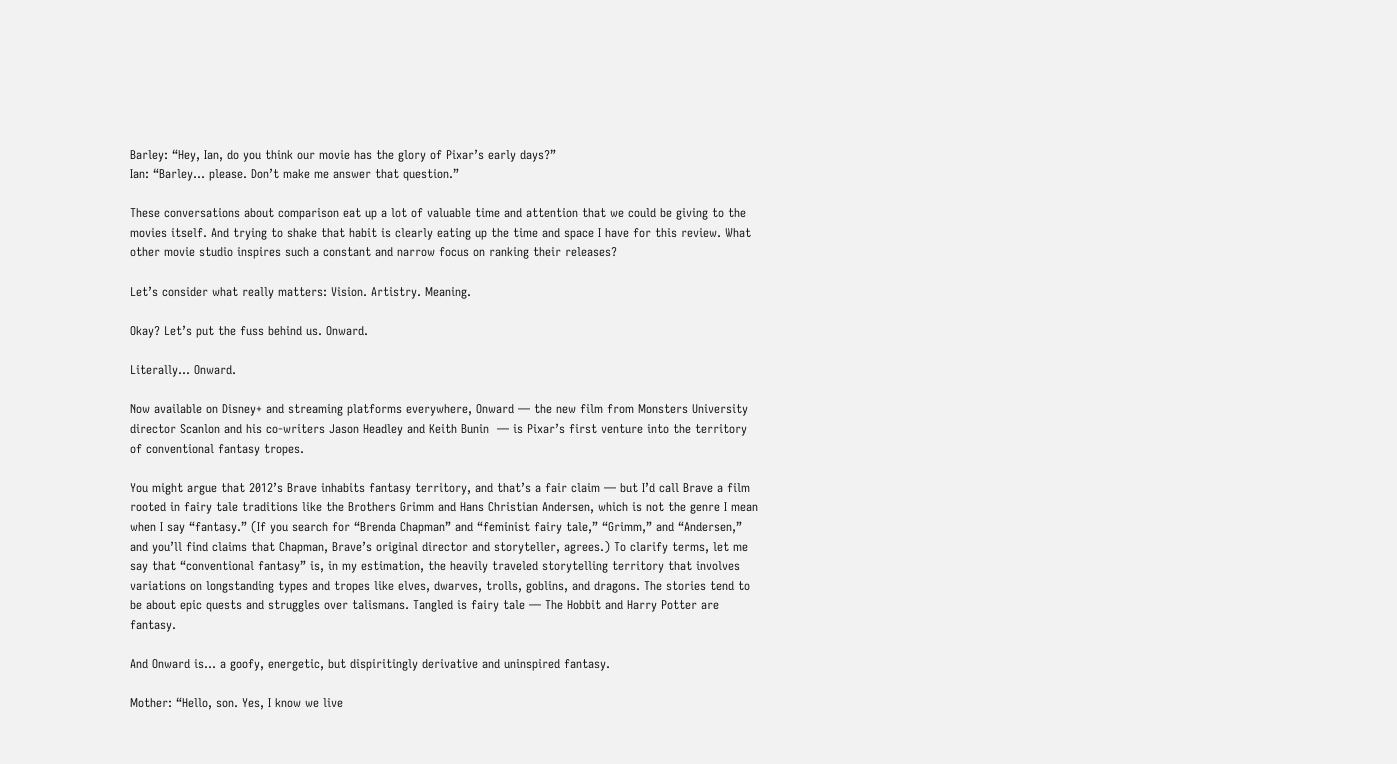Barley: “Hey, Ian, do you think our movie has the glory of Pixar’s early days?”
Ian: “Barley… please. Don’t make me answer that question.”

These conversations about comparison eat up a lot of valuable time and attention that we could be giving to the movies itself. And trying to shake that habit is clearly eating up the time and space I have for this review. What other movie studio inspires such a constant and narrow focus on ranking their releases?

Let’s consider what really matters: Vision. Artistry. Meaning.

Okay? Let’s put the fuss behind us. Onward.

Literally… Onward.

Now available on Disney+ and streaming platforms everywhere, Onward — the new film from Monsters University director Scanlon and his co-writers Jason Headley and Keith Bunin  — is Pixar’s first venture into the territory of conventional fantasy tropes.

You might argue that 2012’s Brave inhabits fantasy territory, and that’s a fair claim — but I’d call Brave a film rooted in fairy tale traditions like the Brothers Grimm and Hans Christian Andersen, which is not the genre I mean when I say “fantasy.” (If you search for “Brenda Chapman” and “feminist fairy tale,” “Grimm,” and “Andersen,” and you’ll find claims that Chapman, Brave’s original director and storyteller, agrees.) To clarify terms, let me say that “conventional fantasy” is, in my estimation, the heavily traveled storytelling territory that involves variations on longstanding types and tropes like elves, dwarves, trolls, goblins, and dragons. The stories tend to be about epic quests and struggles over talismans. Tangled is fairy tale — The Hobbit and Harry Potter are fantasy.

And Onward is… a goofy, energetic, but dispiritingly derivative and uninspired fantasy.

Mother: “Hello, son. Yes, I know we live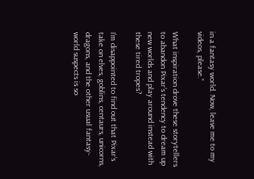in a fantasy world. Now, leave me to my videos, please.”

What inspiration drove these storytellers to abandon Pixar’s tendency to dream up new worlds and play around instead with these tired tropes?

I’m disappointed to find out that Pixar’s take on elves, goblins, centaurs, unicorns, dragons, and the other usual fantasy-world suspects is so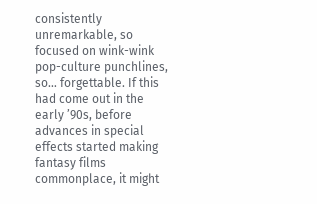consistently unremarkable, so focused on wink-wink pop-culture punchlines, so… forgettable. If this had come out in the early ’90s, before advances in special effects started making fantasy films commonplace, it might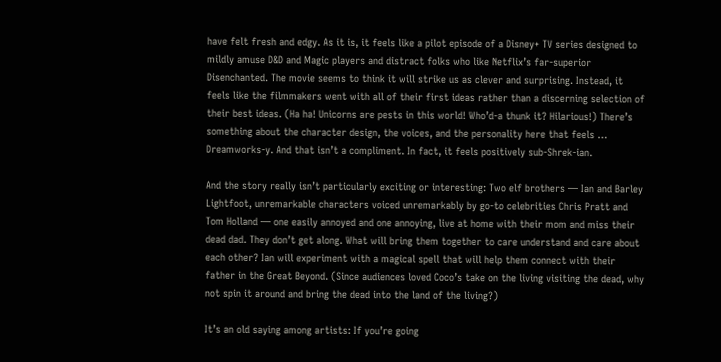have felt fresh and edgy. As it is, it feels like a pilot episode of a Disney+ TV series designed to mildly amuse D&D and Magic players and distract folks who like Netflix’s far-superior Disenchanted. The movie seems to think it will strike us as clever and surprising. Instead, it feels like the filmmakers went with all of their first ideas rather than a discerning selection of their best ideas. (Ha ha! Unicorns are pests in this world! Who’d-a thunk it? Hilarious!) There’s something about the character design, the voices, and the personality here that feels … Dreamworks-y. And that isn’t a compliment. In fact, it feels positively sub-Shrek-ian.

And the story really isn’t particularly exciting or interesting: Two elf brothers — Ian and Barley Lightfoot, unremarkable characters voiced unremarkably by go-to celebrities Chris Pratt and Tom Holland — one easily annoyed and one annoying, live at home with their mom and miss their dead dad. They don’t get along. What will bring them together to care understand and care about each other? Ian will experiment with a magical spell that will help them connect with their father in the Great Beyond. (Since audiences loved Coco’s take on the living visiting the dead, why not spin it around and bring the dead into the land of the living?)

It’s an old saying among artists: If you’re going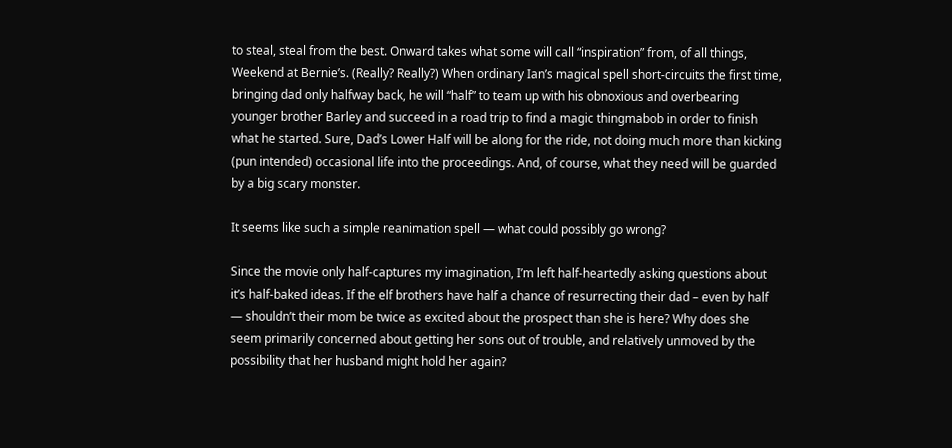to steal, steal from the best. Onward takes what some will call “inspiration” from, of all things, Weekend at Bernie’s. (Really? Really?) When ordinary Ian’s magical spell short-circuits the first time, bringing dad only halfway back, he will “half” to team up with his obnoxious and overbearing younger brother Barley and succeed in a road trip to find a magic thingmabob in order to finish what he started. Sure, Dad’s Lower Half will be along for the ride, not doing much more than kicking (pun intended) occasional life into the proceedings. And, of course, what they need will be guarded by a big scary monster.

It seems like such a simple reanimation spell — what could possibly go wrong?

Since the movie only half-captures my imagination, I’m left half-heartedly asking questions about it’s half-baked ideas. If the elf brothers have half a chance of resurrecting their dad – even by half — shouldn’t their mom be twice as excited about the prospect than she is here? Why does she seem primarily concerned about getting her sons out of trouble, and relatively unmoved by the possibility that her husband might hold her again?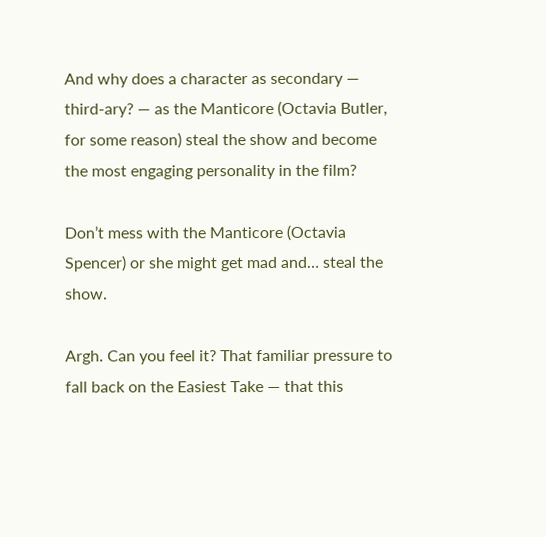And why does a character as secondary — third-ary? — as the Manticore (Octavia Butler, for some reason) steal the show and become the most engaging personality in the film?

Don’t mess with the Manticore (Octavia Spencer) or she might get mad and… steal the show.

Argh. Can you feel it? That familiar pressure to fall back on the Easiest Take — that this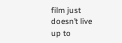film just doesn’t live up to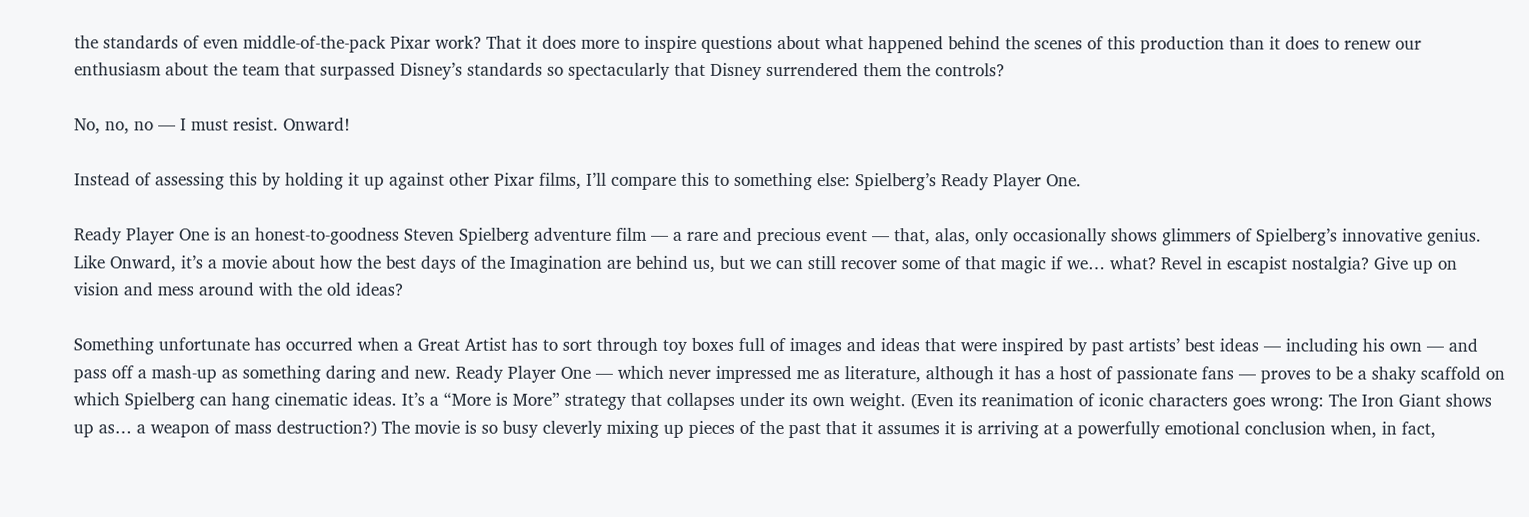the standards of even middle-of-the-pack Pixar work? That it does more to inspire questions about what happened behind the scenes of this production than it does to renew our enthusiasm about the team that surpassed Disney’s standards so spectacularly that Disney surrendered them the controls?

No, no, no — I must resist. Onward!

Instead of assessing this by holding it up against other Pixar films, I’ll compare this to something else: Spielberg’s Ready Player One.

Ready Player One is an honest-to-goodness Steven Spielberg adventure film — a rare and precious event — that, alas, only occasionally shows glimmers of Spielberg’s innovative genius. Like Onward, it’s a movie about how the best days of the Imagination are behind us, but we can still recover some of that magic if we… what? Revel in escapist nostalgia? Give up on vision and mess around with the old ideas?

Something unfortunate has occurred when a Great Artist has to sort through toy boxes full of images and ideas that were inspired by past artists’ best ideas — including his own — and pass off a mash-up as something daring and new. Ready Player One — which never impressed me as literature, although it has a host of passionate fans — proves to be a shaky scaffold on which Spielberg can hang cinematic ideas. It’s a “More is More” strategy that collapses under its own weight. (Even its reanimation of iconic characters goes wrong: The Iron Giant shows up as… a weapon of mass destruction?) The movie is so busy cleverly mixing up pieces of the past that it assumes it is arriving at a powerfully emotional conclusion when, in fact,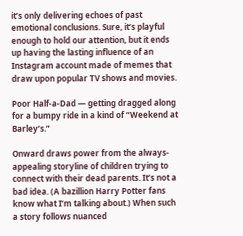it’s only delivering echoes of past emotional conclusions. Sure, it’s playful enough to hold our attention, but it ends up having the lasting influence of an Instagram account made of memes that draw upon popular TV shows and movies.

Poor Half-a-Dad — getting dragged along for a bumpy ride in a kind of “Weekend at Barley’s.”

Onward draws power from the always-appealing storyline of children trying to connect with their dead parents. It’s not a bad idea. (A bazillion Harry Potter fans know what I’m talking about.) When such a story follows nuanced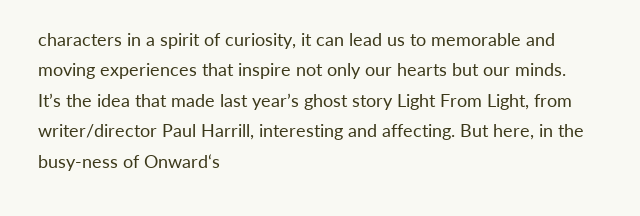characters in a spirit of curiosity, it can lead us to memorable and moving experiences that inspire not only our hearts but our minds. It’s the idea that made last year’s ghost story Light From Light, from writer/director Paul Harrill, interesting and affecting. But here, in the busy-ness of Onward‘s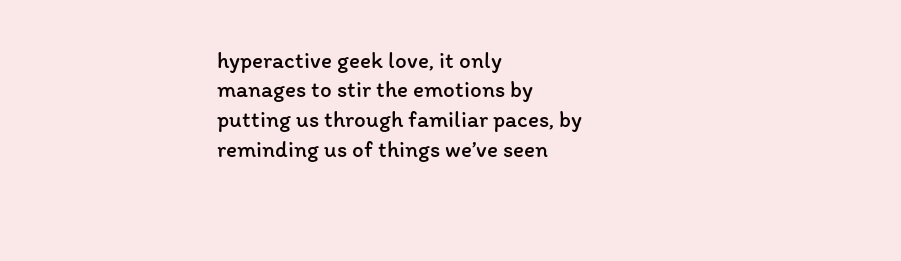hyperactive geek love, it only manages to stir the emotions by putting us through familiar paces, by reminding us of things we’ve seen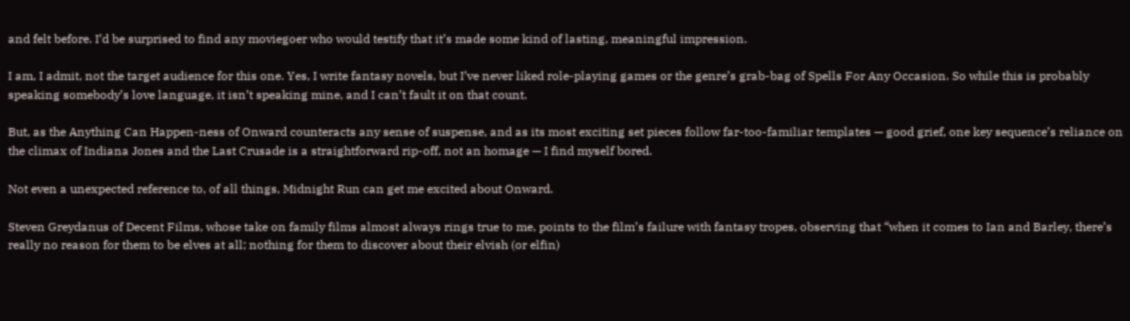and felt before. I’d be surprised to find any moviegoer who would testify that it’s made some kind of lasting, meaningful impression.

I am, I admit, not the target audience for this one. Yes, I write fantasy novels, but I’ve never liked role-playing games or the genre’s grab-bag of Spells For Any Occasion. So while this is probably speaking somebody’s love language, it isn’t speaking mine, and I can’t fault it on that count.

But, as the Anything Can Happen-ness of Onward counteracts any sense of suspense, and as its most exciting set pieces follow far-too-familiar templates — good grief, one key sequence’s reliance on the climax of Indiana Jones and the Last Crusade is a straightforward rip-off, not an homage — I find myself bored.

Not even a unexpected reference to, of all things, Midnight Run can get me excited about Onward.

Steven Greydanus of Decent Films, whose take on family films almost always rings true to me, points to the film’s failure with fantasy tropes, observing that “when it comes to Ian and Barley, there’s really no reason for them to be elves at all; nothing for them to discover about their elvish (or elfin)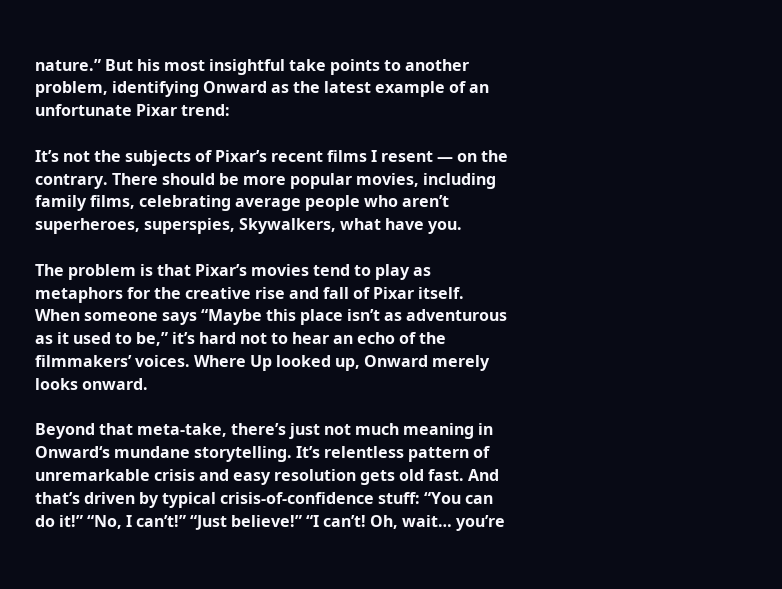nature.” But his most insightful take points to another problem, identifying Onward as the latest example of an unfortunate Pixar trend:

It’s not the subjects of Pixar’s recent films I resent — on the contrary. There should be more popular movies, including family films, celebrating average people who aren’t superheroes, superspies, Skywalkers, what have you.

The problem is that Pixar’s movies tend to play as metaphors for the creative rise and fall of Pixar itself. When someone says “Maybe this place isn’t as adventurous as it used to be,” it’s hard not to hear an echo of the filmmakers’ voices. Where Up looked up, Onward merely looks onward.

Beyond that meta-take, there’s just not much meaning in Onward‘s mundane storytelling. It’s relentless pattern of unremarkable crisis and easy resolution gets old fast. And that’s driven by typical crisis-of-confidence stuff: “You can do it!” “No, I can’t!” “Just believe!” “I can’t! Oh, wait… you’re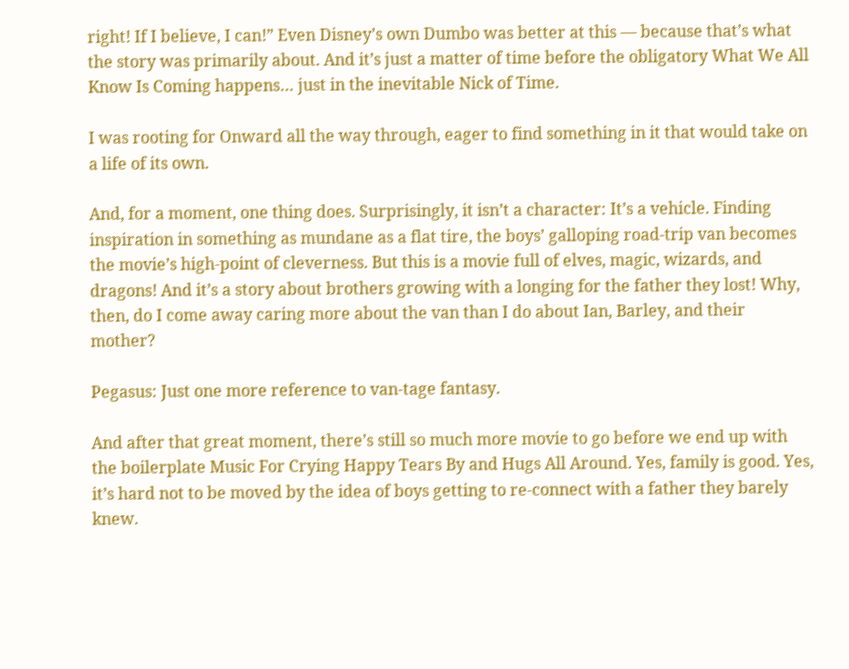right! If I believe, I can!” Even Disney’s own Dumbo was better at this — because that’s what the story was primarily about. And it’s just a matter of time before the obligatory What We All Know Is Coming happens… just in the inevitable Nick of Time.

I was rooting for Onward all the way through, eager to find something in it that would take on a life of its own.

And, for a moment, one thing does. Surprisingly, it isn’t a character: It’s a vehicle. Finding inspiration in something as mundane as a flat tire, the boys’ galloping road-trip van becomes the movie’s high-point of cleverness. But this is a movie full of elves, magic, wizards, and dragons! And it’s a story about brothers growing with a longing for the father they lost! Why, then, do I come away caring more about the van than I do about Ian, Barley, and their mother?

Pegasus: Just one more reference to van-tage fantasy.

And after that great moment, there’s still so much more movie to go before we end up with the boilerplate Music For Crying Happy Tears By and Hugs All Around. Yes, family is good. Yes, it’s hard not to be moved by the idea of boys getting to re-connect with a father they barely knew.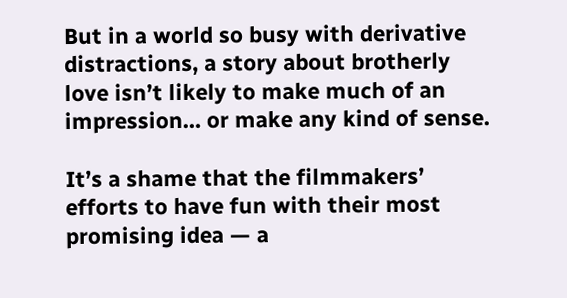But in a world so busy with derivative distractions, a story about brotherly love isn’t likely to make much of an impression… or make any kind of sense.

It’s a shame that the filmmakers’ efforts to have fun with their most promising idea — a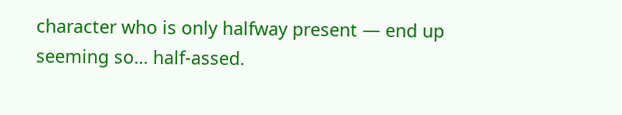character who is only halfway present — end up seeming so… half-assed.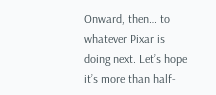Onward, then… to whatever Pixar is doing next. Let’s hope it’s more than half-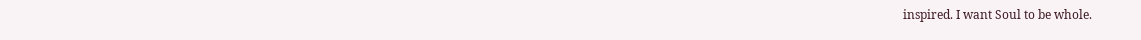inspired. I want Soul to be whole.